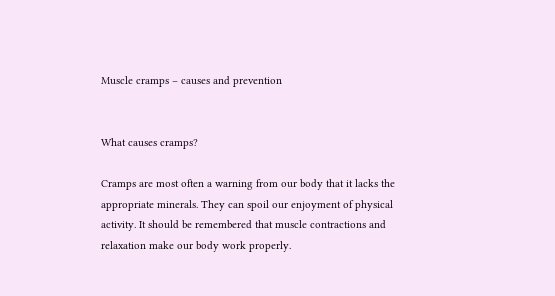Muscle cramps – causes and prevention


What causes cramps?

Cramps are most often a warning from our body that it lacks the appropriate minerals. They can spoil our enjoyment of physical activity. It should be remembered that muscle contractions and relaxation make our body work properly.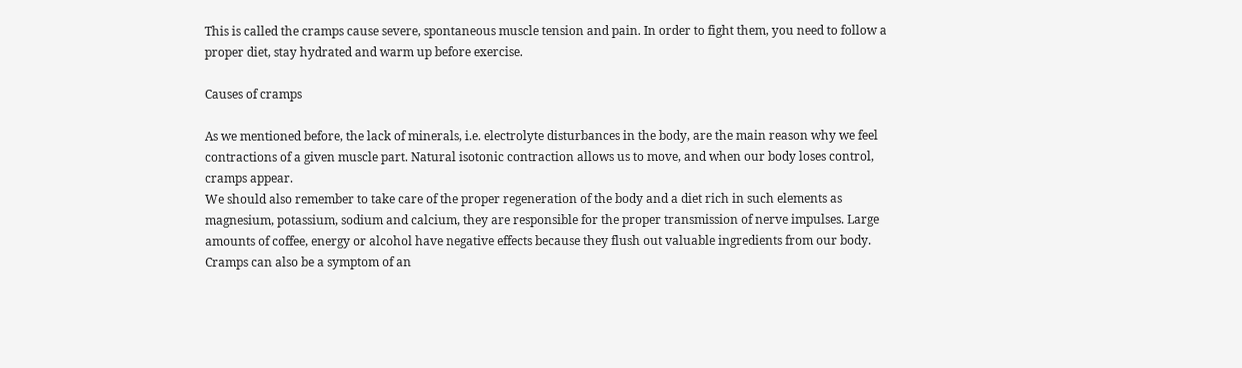This is called the cramps cause severe, spontaneous muscle tension and pain. In order to fight them, you need to follow a proper diet, stay hydrated and warm up before exercise.

Causes of cramps

As we mentioned before, the lack of minerals, i.e. electrolyte disturbances in the body, are the main reason why we feel contractions of a given muscle part. Natural isotonic contraction allows us to move, and when our body loses control, cramps appear.
We should also remember to take care of the proper regeneration of the body and a diet rich in such elements as magnesium, potassium, sodium and calcium, they are responsible for the proper transmission of nerve impulses. Large amounts of coffee, energy or alcohol have negative effects because they flush out valuable ingredients from our body. Cramps can also be a symptom of an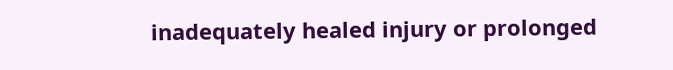inadequately healed injury or prolonged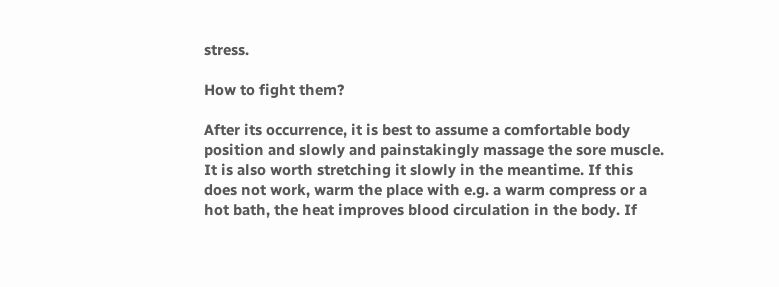stress.

How to fight them?

After its occurrence, it is best to assume a comfortable body position and slowly and painstakingly massage the sore muscle. It is also worth stretching it slowly in the meantime. If this does not work, warm the place with e.g. a warm compress or a hot bath, the heat improves blood circulation in the body. If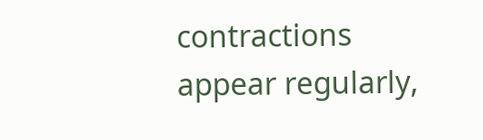contractions appear regularly,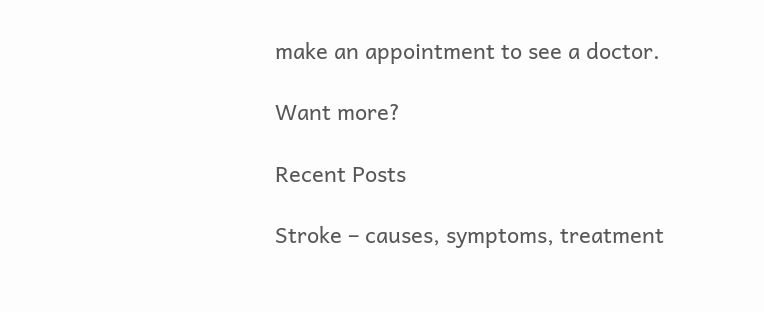make an appointment to see a doctor.

Want more?

Recent Posts

Stroke – causes, symptoms, treatment